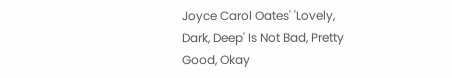Joyce Carol Oates' 'Lovely, Dark, Deep' Is Not Bad, Pretty Good, Okay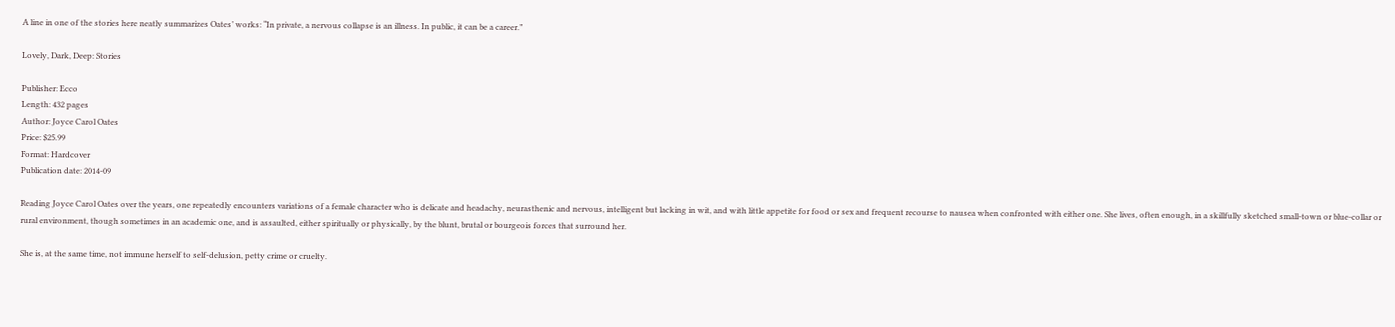A line in one of the stories here neatly summarizes Oates’ works: “In private, a nervous collapse is an illness. In public, it can be a career.”

Lovely, Dark, Deep: Stories

Publisher: Ecco
Length: 432 pages
Author: Joyce Carol Oates
Price: $25.99
Format: Hardcover
Publication date: 2014-09

Reading Joyce Carol Oates over the years, one repeatedly encounters variations of a female character who is delicate and headachy, neurasthenic and nervous, intelligent but lacking in wit, and with little appetite for food or sex and frequent recourse to nausea when confronted with either one. She lives, often enough, in a skillfully sketched small-town or blue-collar or rural environment, though sometimes in an academic one, and is assaulted, either spiritually or physically, by the blunt, brutal or bourgeois forces that surround her.

She is, at the same time, not immune herself to self-delusion, petty crime or cruelty.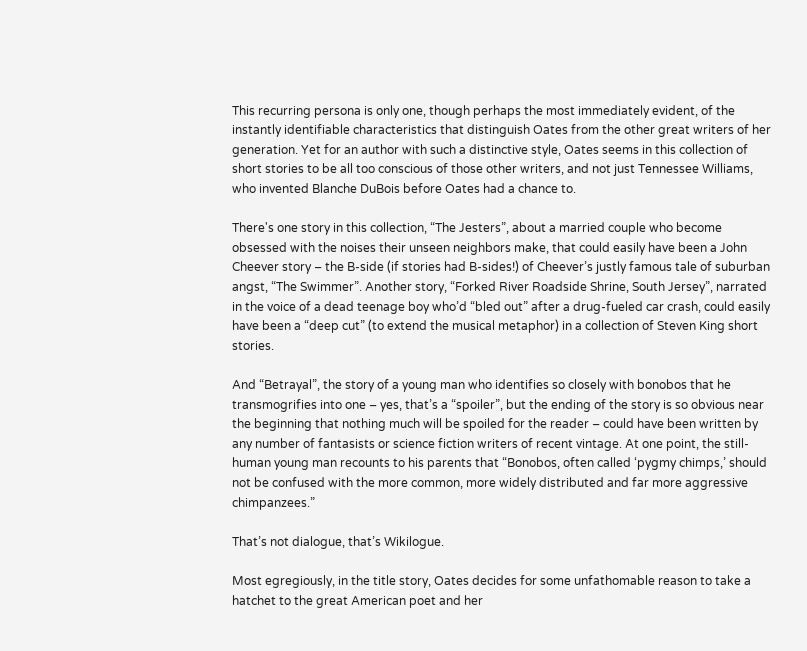This recurring persona is only one, though perhaps the most immediately evident, of the instantly identifiable characteristics that distinguish Oates from the other great writers of her generation. Yet for an author with such a distinctive style, Oates seems in this collection of short stories to be all too conscious of those other writers, and not just Tennessee Williams, who invented Blanche DuBois before Oates had a chance to.

There's one story in this collection, “The Jesters”, about a married couple who become obsessed with the noises their unseen neighbors make, that could easily have been a John Cheever story – the B-side (if stories had B-sides!) of Cheever’s justly famous tale of suburban angst, “The Swimmer”. Another story, “Forked River Roadside Shrine, South Jersey”, narrated in the voice of a dead teenage boy who’d “bled out” after a drug-fueled car crash, could easily have been a “deep cut” (to extend the musical metaphor) in a collection of Steven King short stories.

And “Betrayal”, the story of a young man who identifies so closely with bonobos that he transmogrifies into one – yes, that’s a “spoiler”, but the ending of the story is so obvious near the beginning that nothing much will be spoiled for the reader – could have been written by any number of fantasists or science fiction writers of recent vintage. At one point, the still-human young man recounts to his parents that “Bonobos, often called ‘pygmy chimps,’ should not be confused with the more common, more widely distributed and far more aggressive chimpanzees.”

That’s not dialogue, that’s Wikilogue.

Most egregiously, in the title story, Oates decides for some unfathomable reason to take a hatchet to the great American poet and her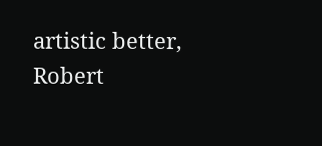artistic better, Robert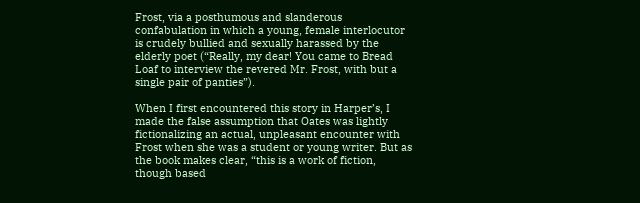Frost, via a posthumous and slanderous confabulation in which a young, female interlocutor is crudely bullied and sexually harassed by the elderly poet (“Really, my dear! You came to Bread Loaf to interview the revered Mr. Frost, with but a single pair of panties”).

When I first encountered this story in Harper’s, I made the false assumption that Oates was lightly fictionalizing an actual, unpleasant encounter with Frost when she was a student or young writer. But as the book makes clear, “this is a work of fiction, though based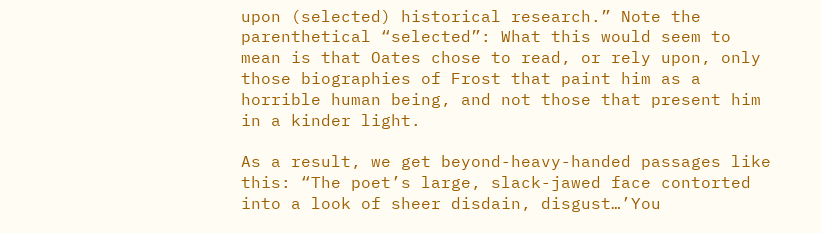upon (selected) historical research.” Note the parenthetical “selected”: What this would seem to mean is that Oates chose to read, or rely upon, only those biographies of Frost that paint him as a horrible human being, and not those that present him in a kinder light.

As a result, we get beyond-heavy-handed passages like this: “The poet’s large, slack-jawed face contorted into a look of sheer disdain, disgust…’You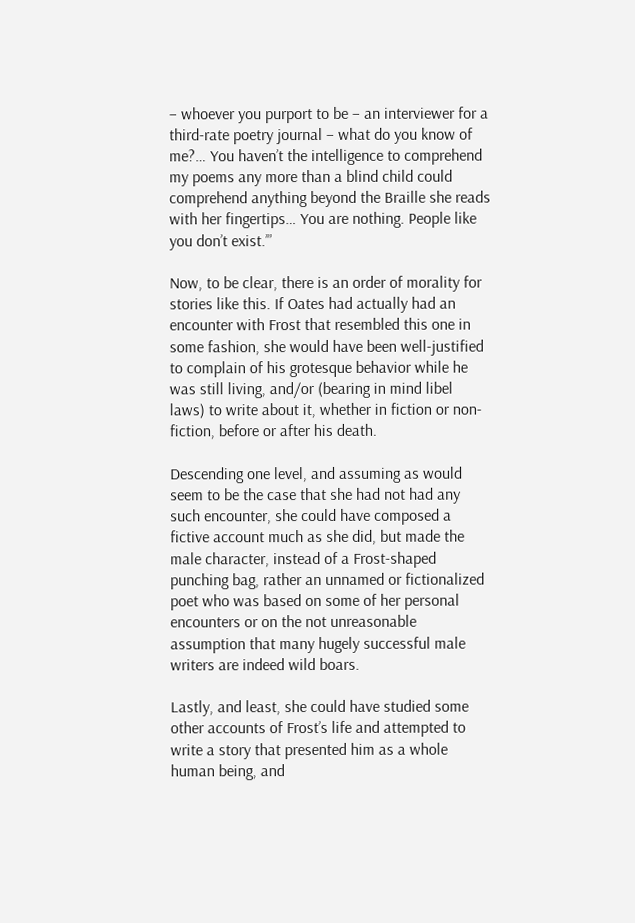– whoever you purport to be – an interviewer for a third-rate poetry journal – what do you know of me?… You haven’t the intelligence to comprehend my poems any more than a blind child could comprehend anything beyond the Braille she reads with her fingertips… You are nothing. People like you don’t exist.’”

Now, to be clear, there is an order of morality for stories like this. If Oates had actually had an encounter with Frost that resembled this one in some fashion, she would have been well-justified to complain of his grotesque behavior while he was still living, and/or (bearing in mind libel laws) to write about it, whether in fiction or non-fiction, before or after his death.

Descending one level, and assuming as would seem to be the case that she had not had any such encounter, she could have composed a fictive account much as she did, but made the male character, instead of a Frost-shaped punching bag, rather an unnamed or fictionalized poet who was based on some of her personal encounters or on the not unreasonable assumption that many hugely successful male writers are indeed wild boars.

Lastly, and least, she could have studied some other accounts of Frost’s life and attempted to write a story that presented him as a whole human being, and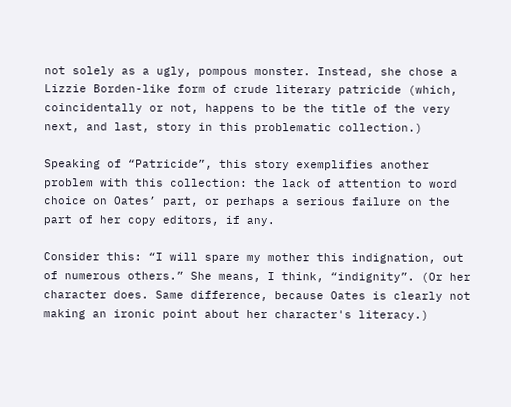not solely as a ugly, pompous monster. Instead, she chose a Lizzie Borden-like form of crude literary patricide (which, coincidentally or not, happens to be the title of the very next, and last, story in this problematic collection.)

Speaking of “Patricide”, this story exemplifies another problem with this collection: the lack of attention to word choice on Oates’ part, or perhaps a serious failure on the part of her copy editors, if any.

Consider this: “I will spare my mother this indignation, out of numerous others.” She means, I think, “indignity”. (Or her character does. Same difference, because Oates is clearly not making an ironic point about her character's literacy.)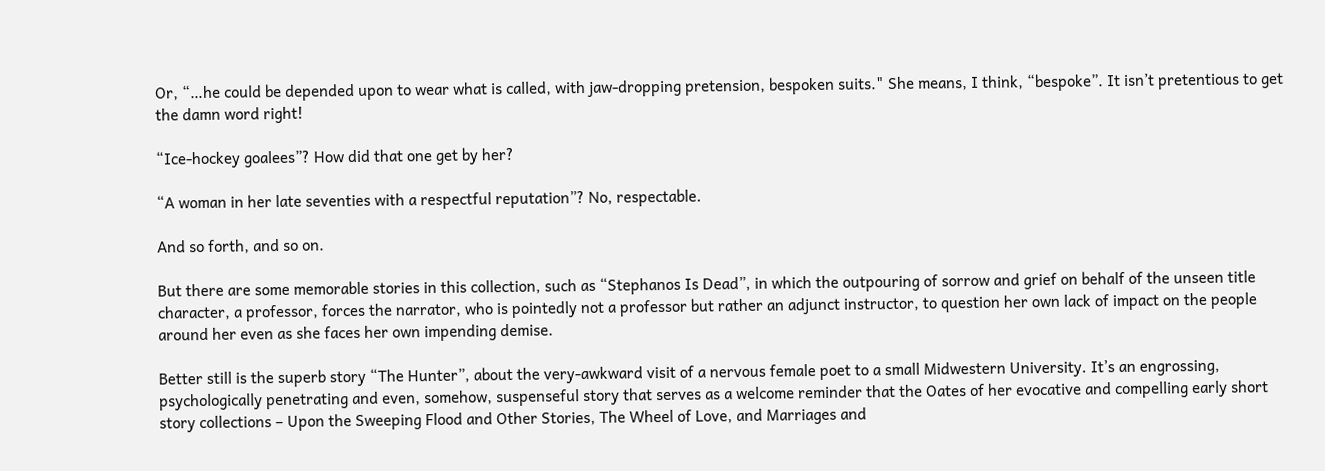Or, “…he could be depended upon to wear what is called, with jaw-dropping pretension, bespoken suits." She means, I think, “bespoke”. It isn’t pretentious to get the damn word right!

“Ice-hockey goalees”? How did that one get by her?

“A woman in her late seventies with a respectful reputation”? No, respectable.

And so forth, and so on.

But there are some memorable stories in this collection, such as “Stephanos Is Dead”, in which the outpouring of sorrow and grief on behalf of the unseen title character, a professor, forces the narrator, who is pointedly not a professor but rather an adjunct instructor, to question her own lack of impact on the people around her even as she faces her own impending demise.

Better still is the superb story “The Hunter”, about the very-awkward visit of a nervous female poet to a small Midwestern University. It’s an engrossing, psychologically penetrating and even, somehow, suspenseful story that serves as a welcome reminder that the Oates of her evocative and compelling early short story collections – Upon the Sweeping Flood and Other Stories, The Wheel of Love, and Marriages and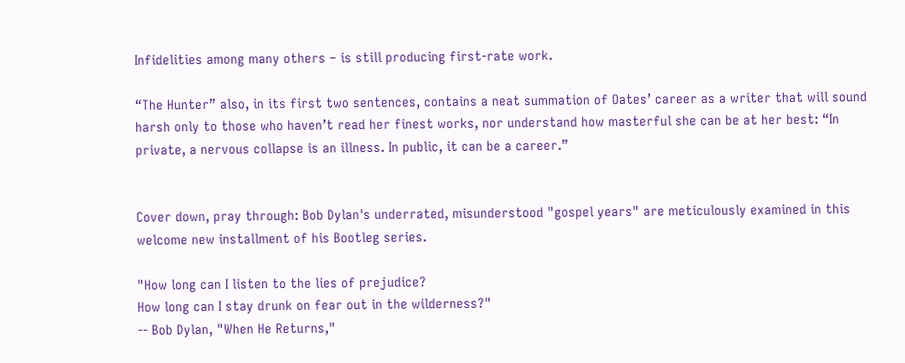Infidelities among many others – is still producing first-rate work.

“The Hunter” also, in its first two sentences, contains a neat summation of Oates’ career as a writer that will sound harsh only to those who haven’t read her finest works, nor understand how masterful she can be at her best: “In private, a nervous collapse is an illness. In public, it can be a career.”


Cover down, pray through: Bob Dylan's underrated, misunderstood "gospel years" are meticulously examined in this welcome new installment of his Bootleg series.

"How long can I listen to the lies of prejudice?
How long can I stay drunk on fear out in the wilderness?"
-- Bob Dylan, "When He Returns,"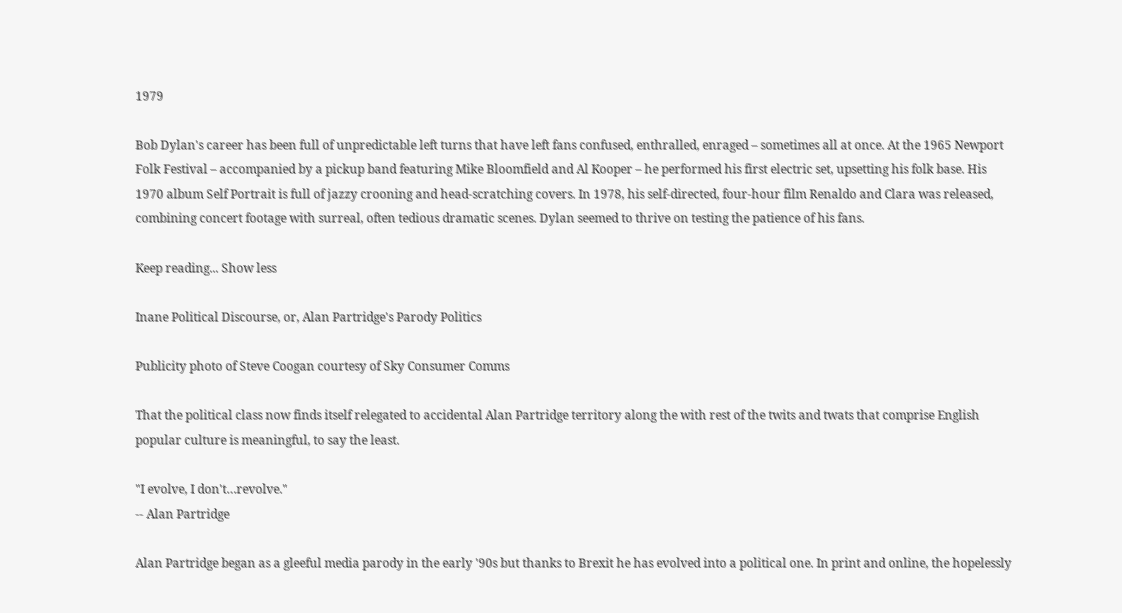1979

Bob Dylan's career has been full of unpredictable left turns that have left fans confused, enthralled, enraged – sometimes all at once. At the 1965 Newport Folk Festival – accompanied by a pickup band featuring Mike Bloomfield and Al Kooper – he performed his first electric set, upsetting his folk base. His 1970 album Self Portrait is full of jazzy crooning and head-scratching covers. In 1978, his self-directed, four-hour film Renaldo and Clara was released, combining concert footage with surreal, often tedious dramatic scenes. Dylan seemed to thrive on testing the patience of his fans.

Keep reading... Show less

Inane Political Discourse, or, Alan Partridge's Parody Politics

Publicity photo of Steve Coogan courtesy of Sky Consumer Comms

That the political class now finds itself relegated to accidental Alan Partridge territory along the with rest of the twits and twats that comprise English popular culture is meaningful, to say the least.

"I evolve, I don't…revolve."
-- Alan Partridge

Alan Partridge began as a gleeful media parody in the early '90s but thanks to Brexit he has evolved into a political one. In print and online, the hopelessly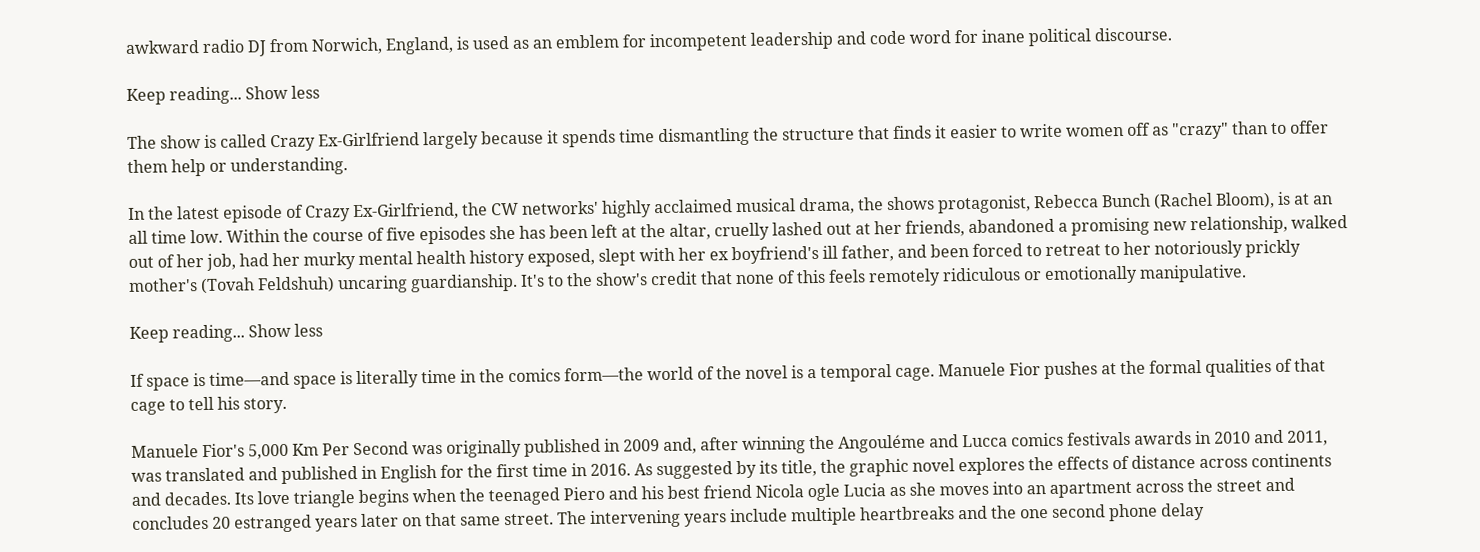awkward radio DJ from Norwich, England, is used as an emblem for incompetent leadership and code word for inane political discourse.

Keep reading... Show less

The show is called Crazy Ex-Girlfriend largely because it spends time dismantling the structure that finds it easier to write women off as "crazy" than to offer them help or understanding.

In the latest episode of Crazy Ex-Girlfriend, the CW networks' highly acclaimed musical drama, the shows protagonist, Rebecca Bunch (Rachel Bloom), is at an all time low. Within the course of five episodes she has been left at the altar, cruelly lashed out at her friends, abandoned a promising new relationship, walked out of her job, had her murky mental health history exposed, slept with her ex boyfriend's ill father, and been forced to retreat to her notoriously prickly mother's (Tovah Feldshuh) uncaring guardianship. It's to the show's credit that none of this feels remotely ridiculous or emotionally manipulative.

Keep reading... Show less

If space is time—and space is literally time in the comics form—the world of the novel is a temporal cage. Manuele Fior pushes at the formal qualities of that cage to tell his story.

Manuele Fior's 5,000 Km Per Second was originally published in 2009 and, after winning the Angouléme and Lucca comics festivals awards in 2010 and 2011, was translated and published in English for the first time in 2016. As suggested by its title, the graphic novel explores the effects of distance across continents and decades. Its love triangle begins when the teenaged Piero and his best friend Nicola ogle Lucia as she moves into an apartment across the street and concludes 20 estranged years later on that same street. The intervening years include multiple heartbreaks and the one second phone delay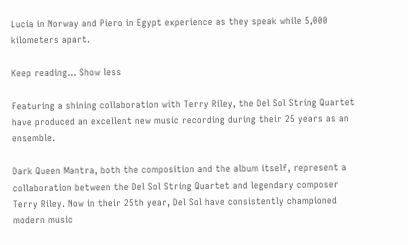Lucia in Norway and Piero in Egypt experience as they speak while 5,000 kilometers apart.

Keep reading... Show less

Featuring a shining collaboration with Terry Riley, the Del Sol String Quartet have produced an excellent new music recording during their 25 years as an ensemble.

Dark Queen Mantra, both the composition and the album itself, represent a collaboration between the Del Sol String Quartet and legendary composer Terry Riley. Now in their 25th year, Del Sol have consistently championed modern music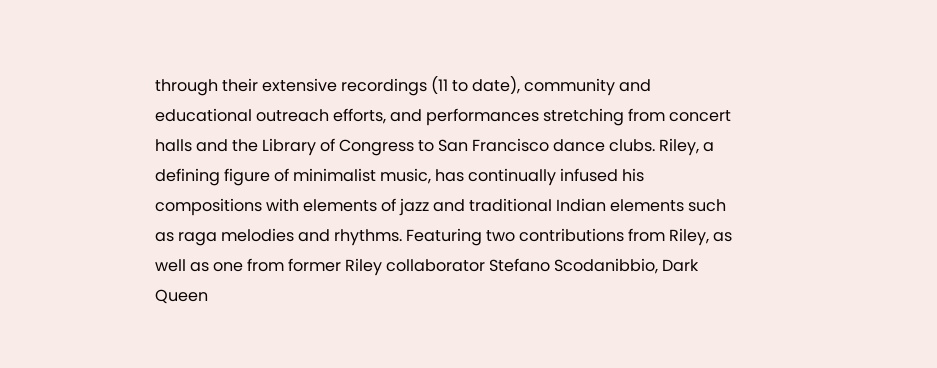through their extensive recordings (11 to date), community and educational outreach efforts, and performances stretching from concert halls and the Library of Congress to San Francisco dance clubs. Riley, a defining figure of minimalist music, has continually infused his compositions with elements of jazz and traditional Indian elements such as raga melodies and rhythms. Featuring two contributions from Riley, as well as one from former Riley collaborator Stefano Scodanibbio, Dark Queen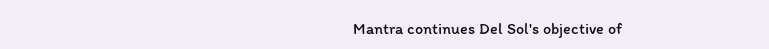Mantra continues Del Sol's objective of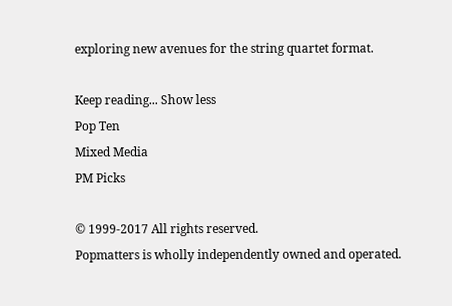exploring new avenues for the string quartet format.

Keep reading... Show less
Pop Ten
Mixed Media
PM Picks

© 1999-2017 All rights reserved.
Popmatters is wholly independently owned and operated.